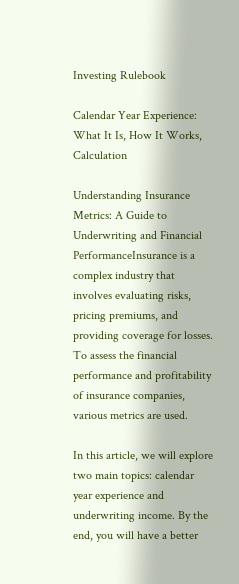Investing Rulebook

Calendar Year Experience: What It Is, How It Works, Calculation

Understanding Insurance Metrics: A Guide to Underwriting and Financial PerformanceInsurance is a complex industry that involves evaluating risks, pricing premiums, and providing coverage for losses. To assess the financial performance and profitability of insurance companies, various metrics are used.

In this article, we will explore two main topics: calendar year experience and underwriting income. By the end, you will have a better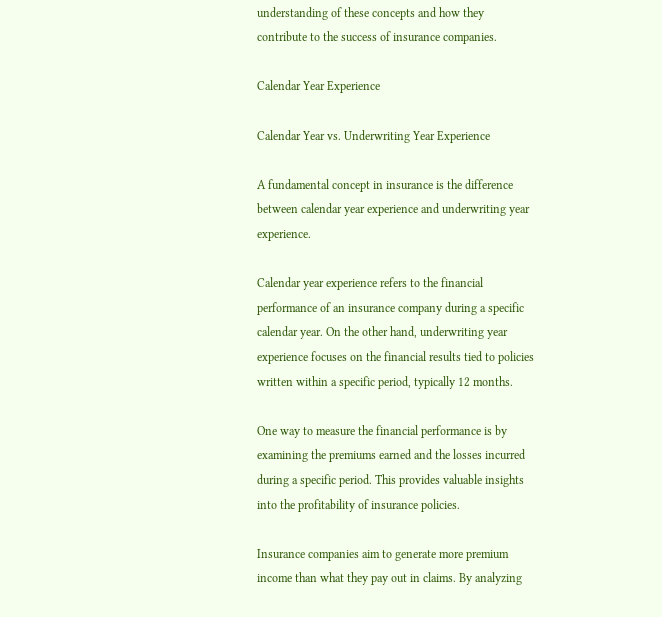understanding of these concepts and how they contribute to the success of insurance companies.

Calendar Year Experience

Calendar Year vs. Underwriting Year Experience

A fundamental concept in insurance is the difference between calendar year experience and underwriting year experience.

Calendar year experience refers to the financial performance of an insurance company during a specific calendar year. On the other hand, underwriting year experience focuses on the financial results tied to policies written within a specific period, typically 12 months.

One way to measure the financial performance is by examining the premiums earned and the losses incurred during a specific period. This provides valuable insights into the profitability of insurance policies.

Insurance companies aim to generate more premium income than what they pay out in claims. By analyzing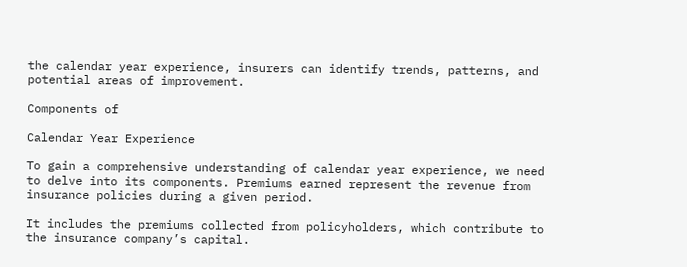the calendar year experience, insurers can identify trends, patterns, and potential areas of improvement.

Components of

Calendar Year Experience

To gain a comprehensive understanding of calendar year experience, we need to delve into its components. Premiums earned represent the revenue from insurance policies during a given period.

It includes the premiums collected from policyholders, which contribute to the insurance company’s capital.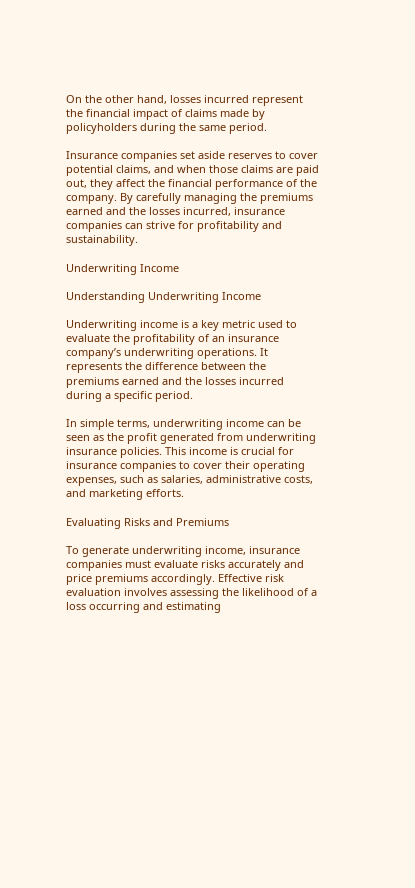On the other hand, losses incurred represent the financial impact of claims made by policyholders during the same period.

Insurance companies set aside reserves to cover potential claims, and when those claims are paid out, they affect the financial performance of the company. By carefully managing the premiums earned and the losses incurred, insurance companies can strive for profitability and sustainability.

Underwriting Income

Understanding Underwriting Income

Underwriting income is a key metric used to evaluate the profitability of an insurance company’s underwriting operations. It represents the difference between the premiums earned and the losses incurred during a specific period.

In simple terms, underwriting income can be seen as the profit generated from underwriting insurance policies. This income is crucial for insurance companies to cover their operating expenses, such as salaries, administrative costs, and marketing efforts.

Evaluating Risks and Premiums

To generate underwriting income, insurance companies must evaluate risks accurately and price premiums accordingly. Effective risk evaluation involves assessing the likelihood of a loss occurring and estimating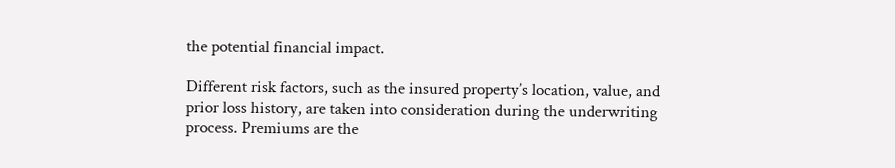the potential financial impact.

Different risk factors, such as the insured property’s location, value, and prior loss history, are taken into consideration during the underwriting process. Premiums are the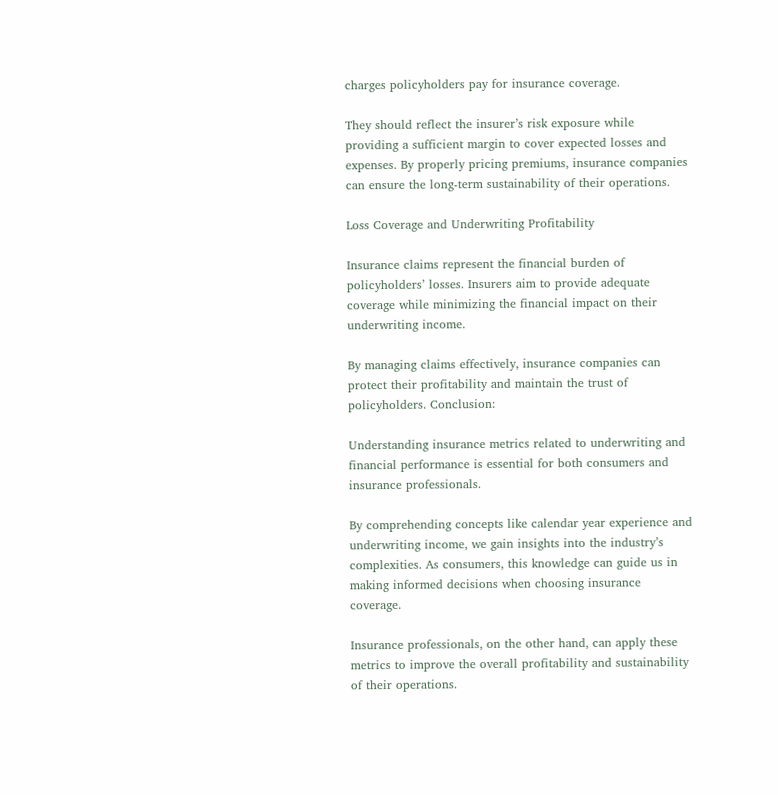charges policyholders pay for insurance coverage.

They should reflect the insurer’s risk exposure while providing a sufficient margin to cover expected losses and expenses. By properly pricing premiums, insurance companies can ensure the long-term sustainability of their operations.

Loss Coverage and Underwriting Profitability

Insurance claims represent the financial burden of policyholders’ losses. Insurers aim to provide adequate coverage while minimizing the financial impact on their underwriting income.

By managing claims effectively, insurance companies can protect their profitability and maintain the trust of policyholders. Conclusion:

Understanding insurance metrics related to underwriting and financial performance is essential for both consumers and insurance professionals.

By comprehending concepts like calendar year experience and underwriting income, we gain insights into the industry’s complexities. As consumers, this knowledge can guide us in making informed decisions when choosing insurance coverage.

Insurance professionals, on the other hand, can apply these metrics to improve the overall profitability and sustainability of their operations.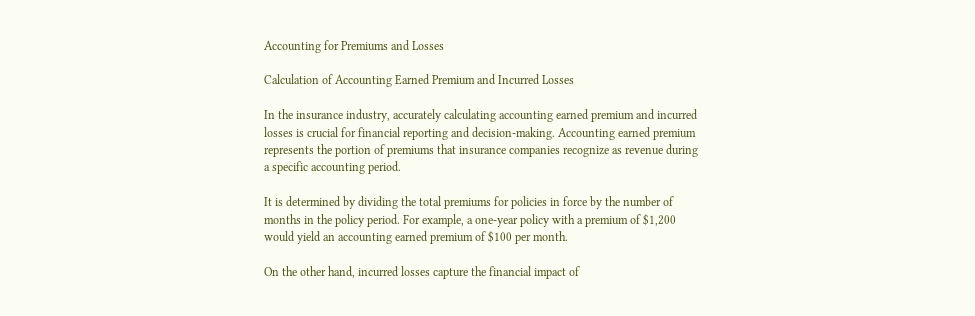Accounting for Premiums and Losses

Calculation of Accounting Earned Premium and Incurred Losses

In the insurance industry, accurately calculating accounting earned premium and incurred losses is crucial for financial reporting and decision-making. Accounting earned premium represents the portion of premiums that insurance companies recognize as revenue during a specific accounting period.

It is determined by dividing the total premiums for policies in force by the number of months in the policy period. For example, a one-year policy with a premium of $1,200 would yield an accounting earned premium of $100 per month.

On the other hand, incurred losses capture the financial impact of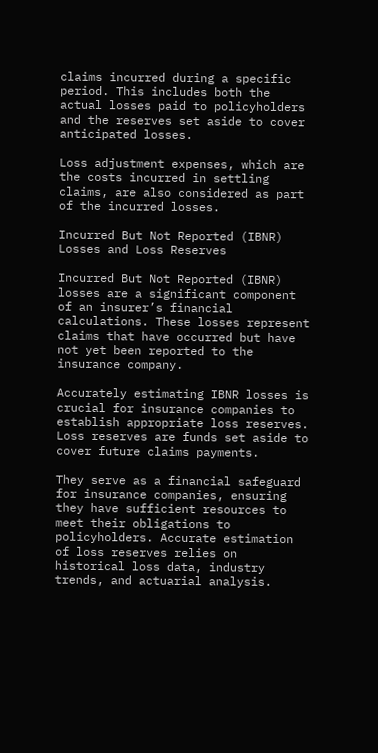claims incurred during a specific period. This includes both the actual losses paid to policyholders and the reserves set aside to cover anticipated losses.

Loss adjustment expenses, which are the costs incurred in settling claims, are also considered as part of the incurred losses.

Incurred But Not Reported (IBNR) Losses and Loss Reserves

Incurred But Not Reported (IBNR) losses are a significant component of an insurer’s financial calculations. These losses represent claims that have occurred but have not yet been reported to the insurance company.

Accurately estimating IBNR losses is crucial for insurance companies to establish appropriate loss reserves. Loss reserves are funds set aside to cover future claims payments.

They serve as a financial safeguard for insurance companies, ensuring they have sufficient resources to meet their obligations to policyholders. Accurate estimation of loss reserves relies on historical loss data, industry trends, and actuarial analysis.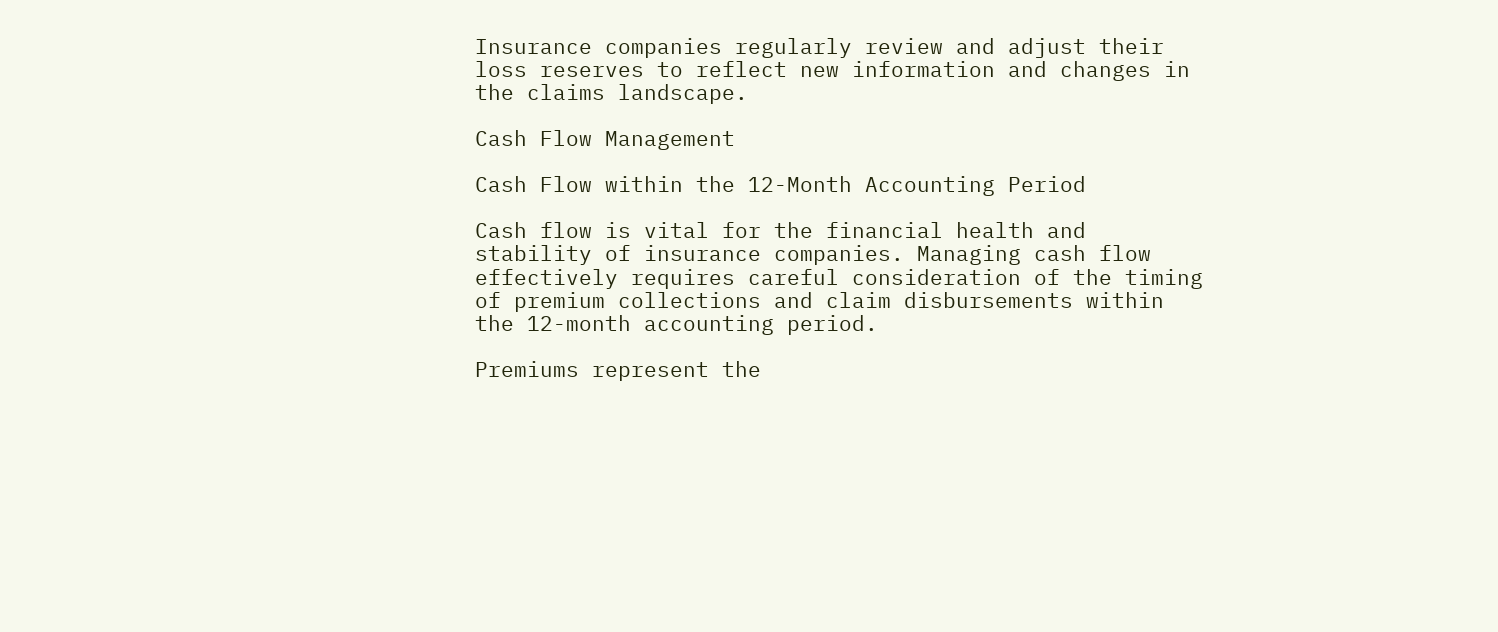Insurance companies regularly review and adjust their loss reserves to reflect new information and changes in the claims landscape.

Cash Flow Management

Cash Flow within the 12-Month Accounting Period

Cash flow is vital for the financial health and stability of insurance companies. Managing cash flow effectively requires careful consideration of the timing of premium collections and claim disbursements within the 12-month accounting period.

Premiums represent the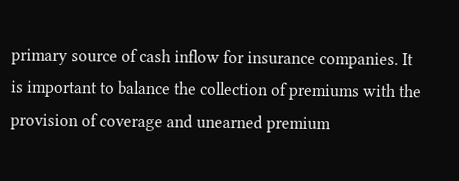primary source of cash inflow for insurance companies. It is important to balance the collection of premiums with the provision of coverage and unearned premium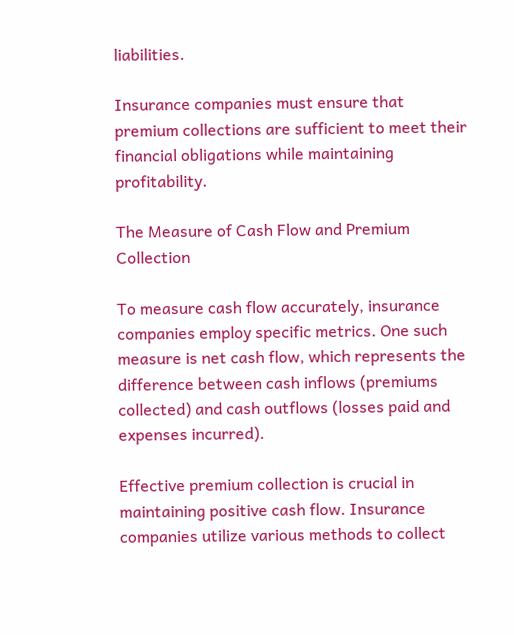liabilities.

Insurance companies must ensure that premium collections are sufficient to meet their financial obligations while maintaining profitability.

The Measure of Cash Flow and Premium Collection

To measure cash flow accurately, insurance companies employ specific metrics. One such measure is net cash flow, which represents the difference between cash inflows (premiums collected) and cash outflows (losses paid and expenses incurred).

Effective premium collection is crucial in maintaining positive cash flow. Insurance companies utilize various methods to collect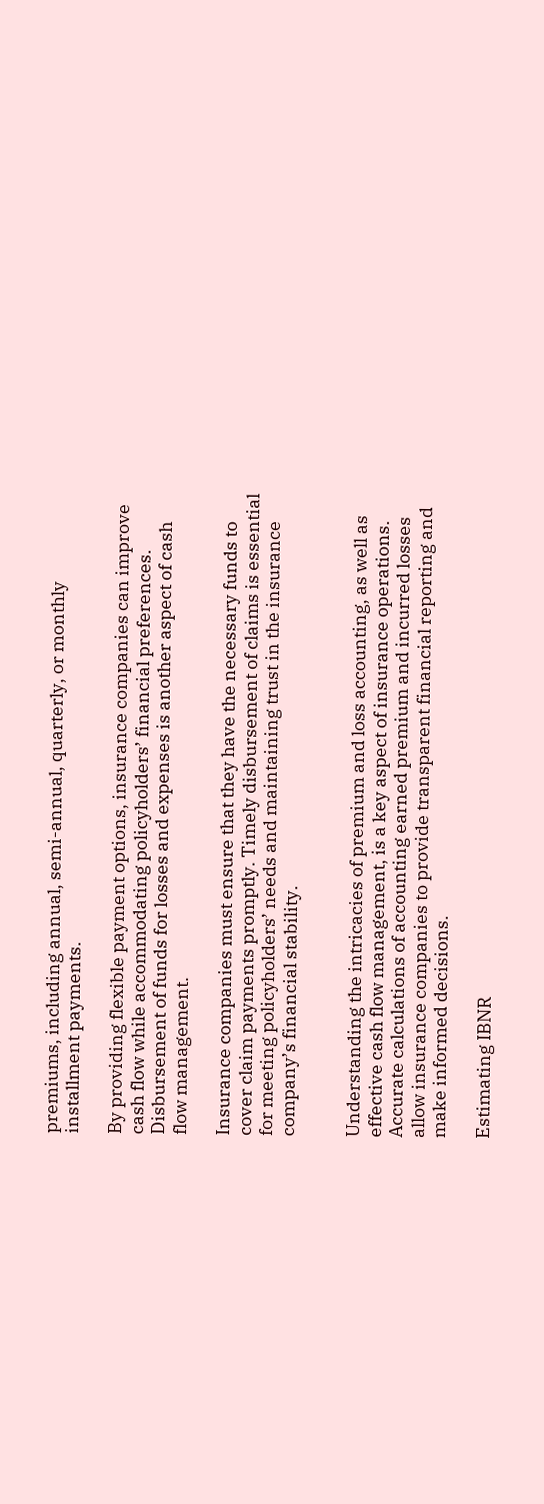premiums, including annual, semi-annual, quarterly, or monthly installment payments.

By providing flexible payment options, insurance companies can improve cash flow while accommodating policyholders’ financial preferences. Disbursement of funds for losses and expenses is another aspect of cash flow management.

Insurance companies must ensure that they have the necessary funds to cover claim payments promptly. Timely disbursement of claims is essential for meeting policyholders’ needs and maintaining trust in the insurance company’s financial stability.


Understanding the intricacies of premium and loss accounting, as well as effective cash flow management, is a key aspect of insurance operations. Accurate calculations of accounting earned premium and incurred losses allow insurance companies to provide transparent financial reporting and make informed decisions.

Estimating IBNR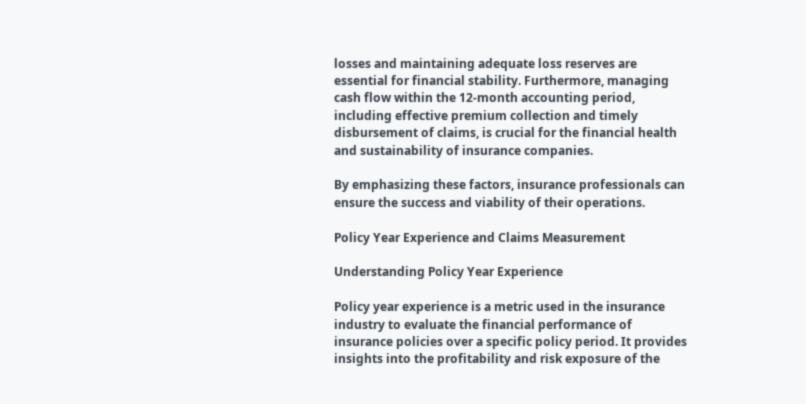losses and maintaining adequate loss reserves are essential for financial stability. Furthermore, managing cash flow within the 12-month accounting period, including effective premium collection and timely disbursement of claims, is crucial for the financial health and sustainability of insurance companies.

By emphasizing these factors, insurance professionals can ensure the success and viability of their operations.

Policy Year Experience and Claims Measurement

Understanding Policy Year Experience

Policy year experience is a metric used in the insurance industry to evaluate the financial performance of insurance policies over a specific policy period. It provides insights into the profitability and risk exposure of the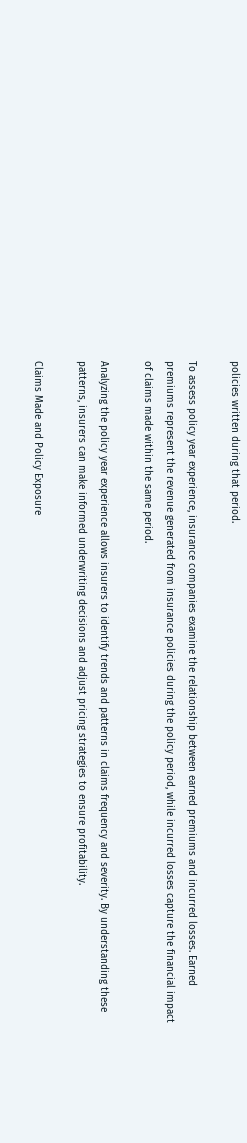policies written during that period.

To assess policy year experience, insurance companies examine the relationship between earned premiums and incurred losses. Earned premiums represent the revenue generated from insurance policies during the policy period, while incurred losses capture the financial impact of claims made within the same period.

Analyzing the policy year experience allows insurers to identify trends and patterns in claims frequency and severity. By understanding these patterns, insurers can make informed underwriting decisions and adjust pricing strategies to ensure profitability.

Claims Made and Policy Exposure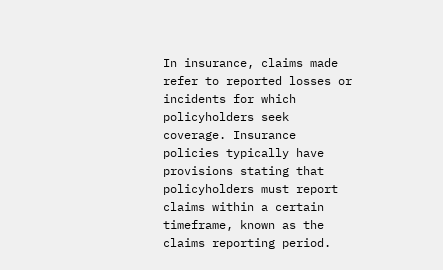In insurance, claims made refer to reported losses or incidents for which policyholders seek coverage. Insurance policies typically have provisions stating that policyholders must report claims within a certain timeframe, known as the claims reporting period.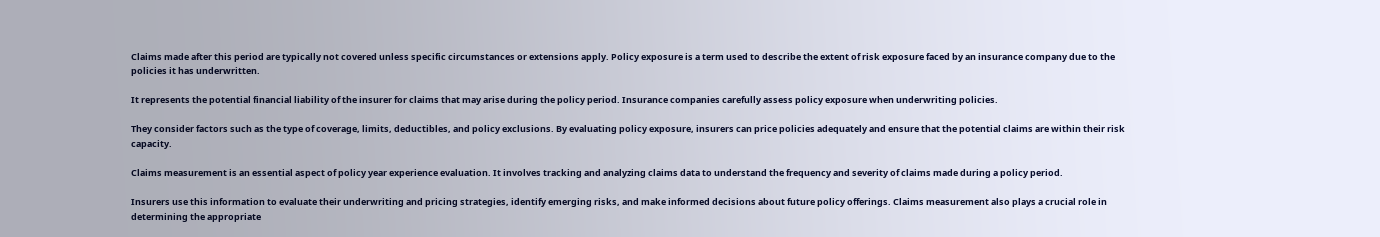Claims made after this period are typically not covered unless specific circumstances or extensions apply. Policy exposure is a term used to describe the extent of risk exposure faced by an insurance company due to the policies it has underwritten.

It represents the potential financial liability of the insurer for claims that may arise during the policy period. Insurance companies carefully assess policy exposure when underwriting policies.

They consider factors such as the type of coverage, limits, deductibles, and policy exclusions. By evaluating policy exposure, insurers can price policies adequately and ensure that the potential claims are within their risk capacity.

Claims measurement is an essential aspect of policy year experience evaluation. It involves tracking and analyzing claims data to understand the frequency and severity of claims made during a policy period.

Insurers use this information to evaluate their underwriting and pricing strategies, identify emerging risks, and make informed decisions about future policy offerings. Claims measurement also plays a crucial role in determining the appropriate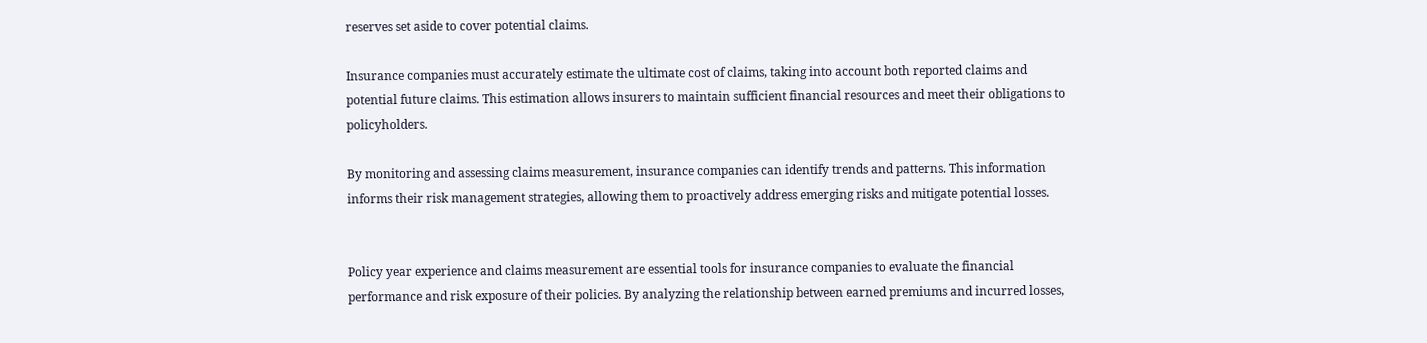reserves set aside to cover potential claims.

Insurance companies must accurately estimate the ultimate cost of claims, taking into account both reported claims and potential future claims. This estimation allows insurers to maintain sufficient financial resources and meet their obligations to policyholders.

By monitoring and assessing claims measurement, insurance companies can identify trends and patterns. This information informs their risk management strategies, allowing them to proactively address emerging risks and mitigate potential losses.


Policy year experience and claims measurement are essential tools for insurance companies to evaluate the financial performance and risk exposure of their policies. By analyzing the relationship between earned premiums and incurred losses,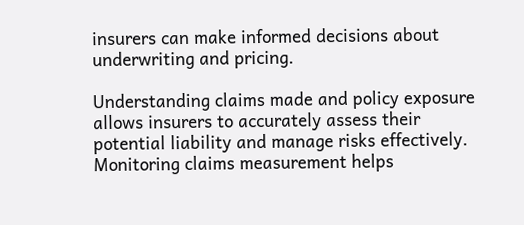insurers can make informed decisions about underwriting and pricing.

Understanding claims made and policy exposure allows insurers to accurately assess their potential liability and manage risks effectively. Monitoring claims measurement helps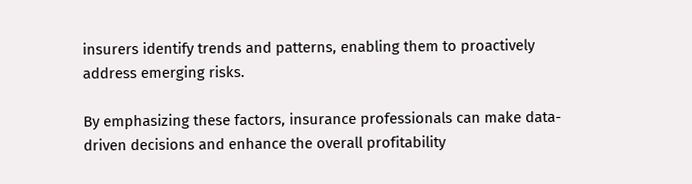insurers identify trends and patterns, enabling them to proactively address emerging risks.

By emphasizing these factors, insurance professionals can make data-driven decisions and enhance the overall profitability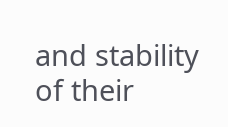and stability of their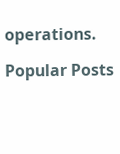operations.

Popular Posts